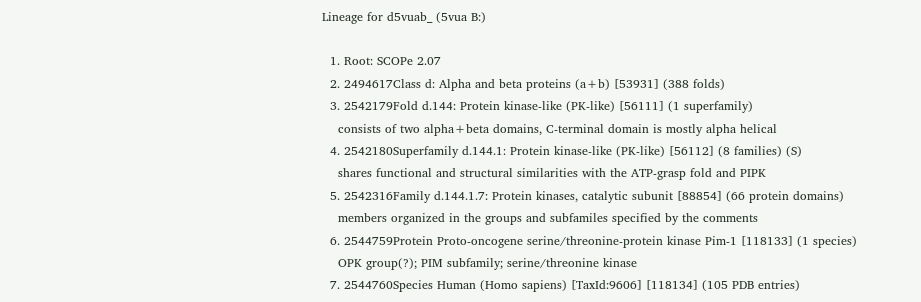Lineage for d5vuab_ (5vua B:)

  1. Root: SCOPe 2.07
  2. 2494617Class d: Alpha and beta proteins (a+b) [53931] (388 folds)
  3. 2542179Fold d.144: Protein kinase-like (PK-like) [56111] (1 superfamily)
    consists of two alpha+beta domains, C-terminal domain is mostly alpha helical
  4. 2542180Superfamily d.144.1: Protein kinase-like (PK-like) [56112] (8 families) (S)
    shares functional and structural similarities with the ATP-grasp fold and PIPK
  5. 2542316Family d.144.1.7: Protein kinases, catalytic subunit [88854] (66 protein domains)
    members organized in the groups and subfamiles specified by the comments
  6. 2544759Protein Proto-oncogene serine/threonine-protein kinase Pim-1 [118133] (1 species)
    OPK group(?); PIM subfamily; serine/threonine kinase
  7. 2544760Species Human (Homo sapiens) [TaxId:9606] [118134] (105 PDB entries)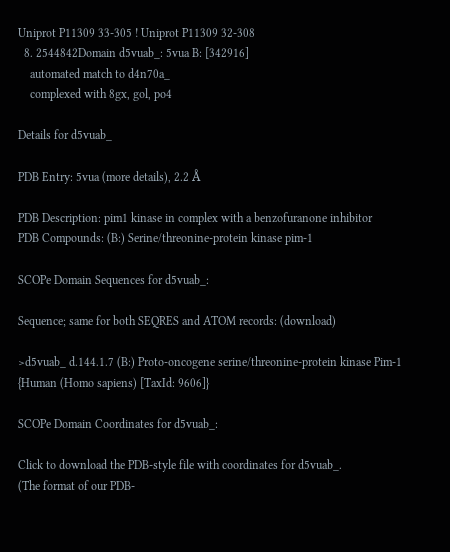Uniprot P11309 33-305 ! Uniprot P11309 32-308
  8. 2544842Domain d5vuab_: 5vua B: [342916]
    automated match to d4n70a_
    complexed with 8gx, gol, po4

Details for d5vuab_

PDB Entry: 5vua (more details), 2.2 Å

PDB Description: pim1 kinase in complex with a benzofuranone inhibitor
PDB Compounds: (B:) Serine/threonine-protein kinase pim-1

SCOPe Domain Sequences for d5vuab_:

Sequence; same for both SEQRES and ATOM records: (download)

>d5vuab_ d.144.1.7 (B:) Proto-oncogene serine/threonine-protein kinase Pim-1 {Human (Homo sapiens) [TaxId: 9606]}

SCOPe Domain Coordinates for d5vuab_:

Click to download the PDB-style file with coordinates for d5vuab_.
(The format of our PDB-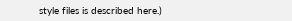style files is described here.)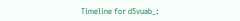Timeline for d5vuab_: